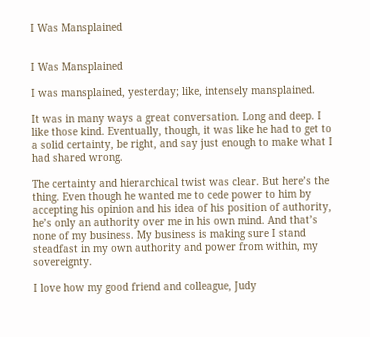I Was Mansplained


I Was Mansplained

I was mansplained, yesterday; like, intensely mansplained.

It was in many ways a great conversation. Long and deep. I like those kind. Eventually, though, it was like he had to get to a solid certainty, be right, and say just enough to make what I had shared wrong.

The certainty and hierarchical twist was clear. But here’s the thing. Even though he wanted me to cede power to him by accepting his opinion and his idea of his position of authority, he’s only an authority over me in his own mind. And that’s none of my business. My business is making sure I stand steadfast in my own authority and power from within, my sovereignty.

I love how my good friend and colleague, Judy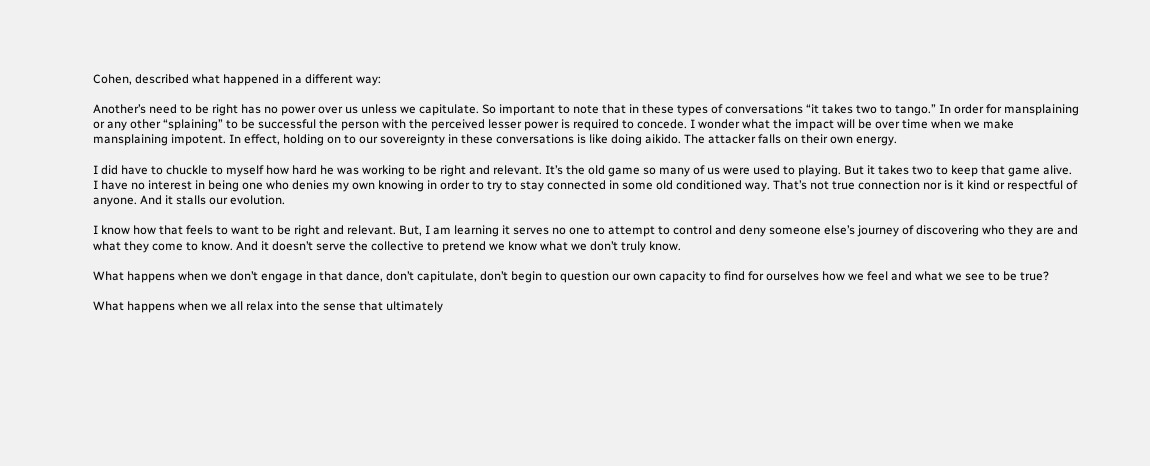Cohen, described what happened in a different way:

Another’s need to be right has no power over us unless we capitulate. So important to note that in these types of conversations “it takes two to tango.” In order for mansplaining or any other “splaining” to be successful the person with the perceived lesser power is required to concede. I wonder what the impact will be over time when we make mansplaining impotent. In effect, holding on to our sovereignty in these conversations is like doing aikido. The attacker falls on their own energy.

I did have to chuckle to myself how hard he was working to be right and relevant. It’s the old game so many of us were used to playing. But it takes two to keep that game alive. I have no interest in being one who denies my own knowing in order to try to stay connected in some old conditioned way. That’s not true connection nor is it kind or respectful of anyone. And it stalls our evolution.

I know how that feels to want to be right and relevant. But, I am learning it serves no one to attempt to control and deny someone else’s journey of discovering who they are and what they come to know. And it doesn’t serve the collective to pretend we know what we don’t truly know.

What happens when we don’t engage in that dance, don’t capitulate, don’t begin to question our own capacity to find for ourselves how we feel and what we see to be true?

What happens when we all relax into the sense that ultimately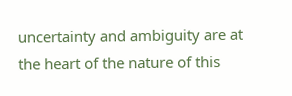uncertainty and ambiguity are at the heart of the nature of this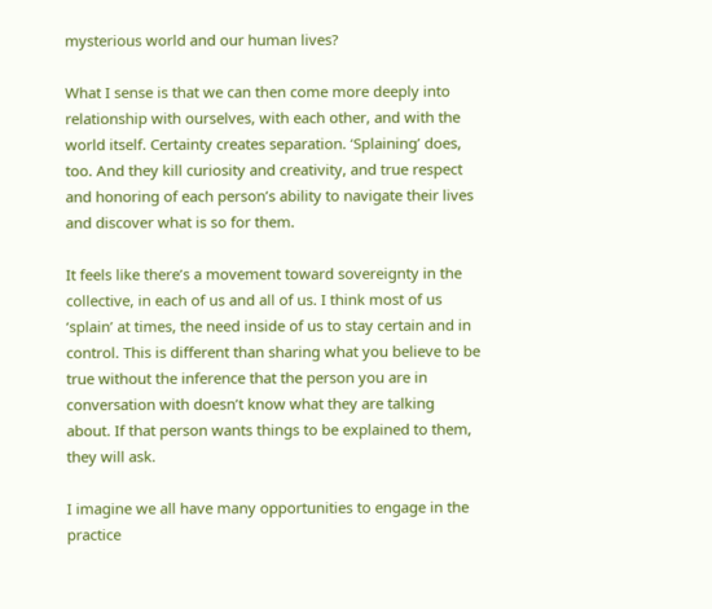mysterious world and our human lives?

What I sense is that we can then come more deeply into relationship with ourselves, with each other, and with the world itself. Certainty creates separation. ‘Splaining’ does, too. And they kill curiosity and creativity, and true respect and honoring of each person’s ability to navigate their lives and discover what is so for them.

It feels like there’s a movement toward sovereignty in the collective, in each of us and all of us. I think most of us ‘splain’ at times, the need inside of us to stay certain and in control. This is different than sharing what you believe to be true without the inference that the person you are in conversation with doesn’t know what they are talking about. If that person wants things to be explained to them, they will ask.

I imagine we all have many opportunities to engage in the practice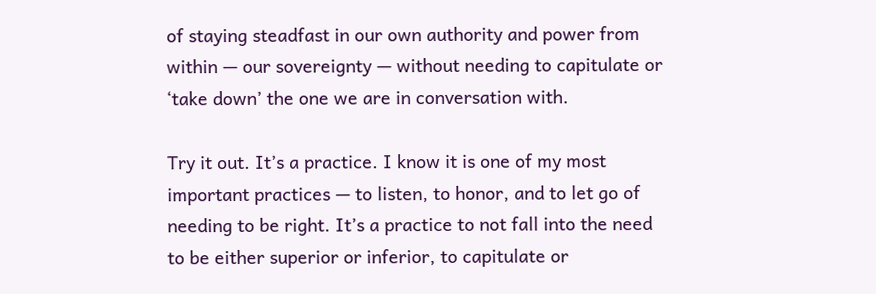of staying steadfast in our own authority and power from within — our sovereignty — without needing to capitulate or ‘take down’ the one we are in conversation with.

Try it out. It’s a practice. I know it is one of my most important practices — to listen, to honor, and to let go of needing to be right. It’s a practice to not fall into the need to be either superior or inferior, to capitulate or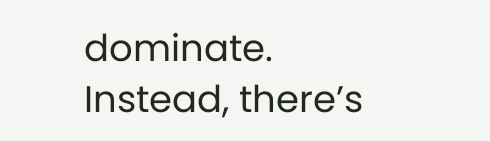dominate. Instead, there’s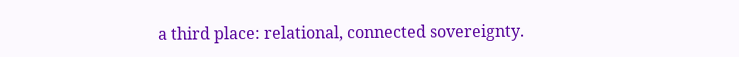a third place: relational, connected sovereignty.